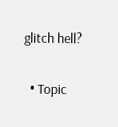glitch hell?

  • Topic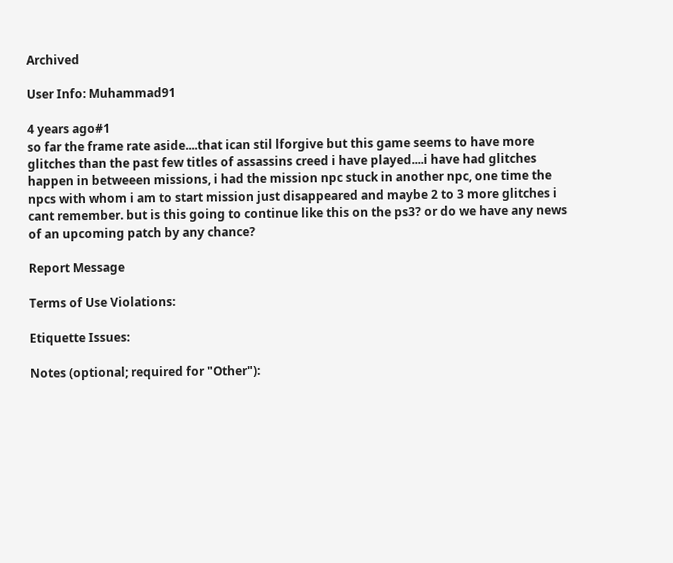Archived

User Info: Muhammad91

4 years ago#1
so far the frame rate aside....that ican stil lforgive but this game seems to have more glitches than the past few titles of assassins creed i have played....i have had glitches happen in betweeen missions, i had the mission npc stuck in another npc, one time the npcs with whom i am to start mission just disappeared and maybe 2 to 3 more glitches i cant remember. but is this going to continue like this on the ps3? or do we have any news of an upcoming patch by any chance?

Report Message

Terms of Use Violations:

Etiquette Issues:

Notes (optional; required for "Other"):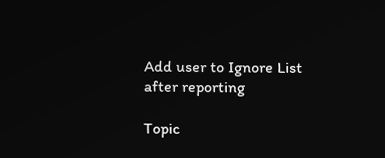Add user to Ignore List after reporting

Topic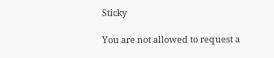Sticky

You are not allowed to request a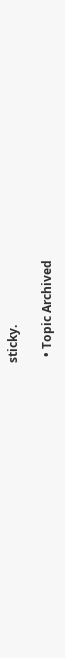sticky.

  • Topic Archived